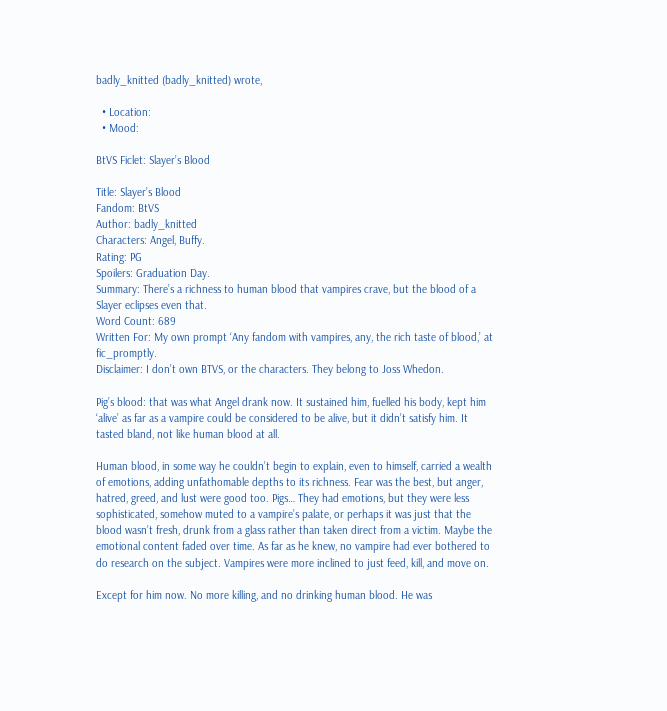badly_knitted (badly_knitted) wrote,

  • Location:
  • Mood:

BtVS Ficlet: Slayer’s Blood

Title: Slayer’s Blood
Fandom: BtVS
Author: badly_knitted
Characters: Angel, Buffy.
Rating: PG
Spoilers: Graduation Day.
Summary: There’s a richness to human blood that vampires crave, but the blood of a Slayer eclipses even that.
Word Count: 689
Written For: My own prompt ‘Any fandom with vampires, any, the rich taste of blood,’ at fic_promptly.
Disclaimer: I don’t own BTVS, or the characters. They belong to Joss Whedon.

Pig’s blood: that was what Angel drank now. It sustained him, fuelled his body, kept him ‘alive’ as far as a vampire could be considered to be alive, but it didn’t satisfy him. It tasted bland, not like human blood at all.

Human blood, in some way he couldn’t begin to explain, even to himself, carried a wealth of emotions, adding unfathomable depths to its richness. Fear was the best, but anger, hatred, greed, and lust were good too. Pigs… They had emotions, but they were less sophisticated, somehow muted to a vampire’s palate, or perhaps it was just that the blood wasn’t fresh, drunk from a glass rather than taken direct from a victim. Maybe the emotional content faded over time. As far as he knew, no vampire had ever bothered to do research on the subject. Vampires were more inclined to just feed, kill, and move on.

Except for him now. No more killing, and no drinking human blood. He was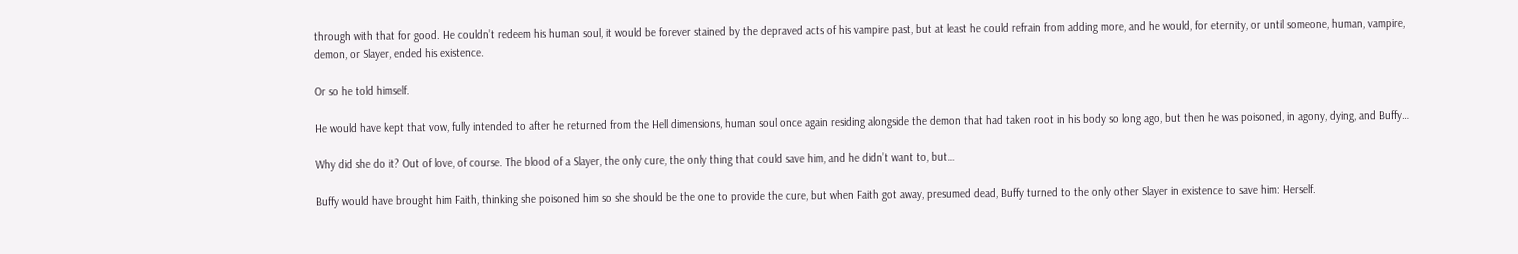through with that for good. He couldn’t redeem his human soul, it would be forever stained by the depraved acts of his vampire past, but at least he could refrain from adding more, and he would, for eternity, or until someone, human, vampire, demon, or Slayer, ended his existence.

Or so he told himself.

He would have kept that vow, fully intended to after he returned from the Hell dimensions, human soul once again residing alongside the demon that had taken root in his body so long ago, but then he was poisoned, in agony, dying, and Buffy…

Why did she do it? Out of love, of course. The blood of a Slayer, the only cure, the only thing that could save him, and he didn’t want to, but…

Buffy would have brought him Faith, thinking she poisoned him so she should be the one to provide the cure, but when Faith got away, presumed dead, Buffy turned to the only other Slayer in existence to save him: Herself.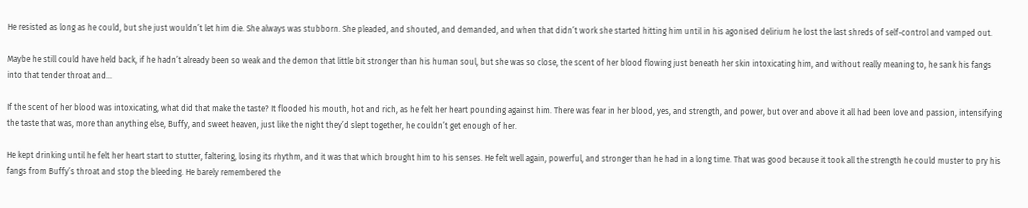He resisted as long as he could, but she just wouldn’t let him die. She always was stubborn. She pleaded, and shouted, and demanded, and when that didn’t work she started hitting him until in his agonised delirium he lost the last shreds of self-control and vamped out.

Maybe he still could have held back, if he hadn’t already been so weak and the demon that little bit stronger than his human soul, but she was so close, the scent of her blood flowing just beneath her skin intoxicating him, and without really meaning to, he sank his fangs into that tender throat and…

If the scent of her blood was intoxicating, what did that make the taste? It flooded his mouth, hot and rich, as he felt her heart pounding against him. There was fear in her blood, yes, and strength, and power, but over and above it all had been love and passion, intensifying the taste that was, more than anything else, Buffy, and sweet heaven, just like the night they’d slept together, he couldn’t get enough of her.

He kept drinking until he felt her heart start to stutter, faltering, losing its rhythm, and it was that which brought him to his senses. He felt well again, powerful, and stronger than he had in a long time. That was good because it took all the strength he could muster to pry his fangs from Buffy’s throat and stop the bleeding. He barely remembered the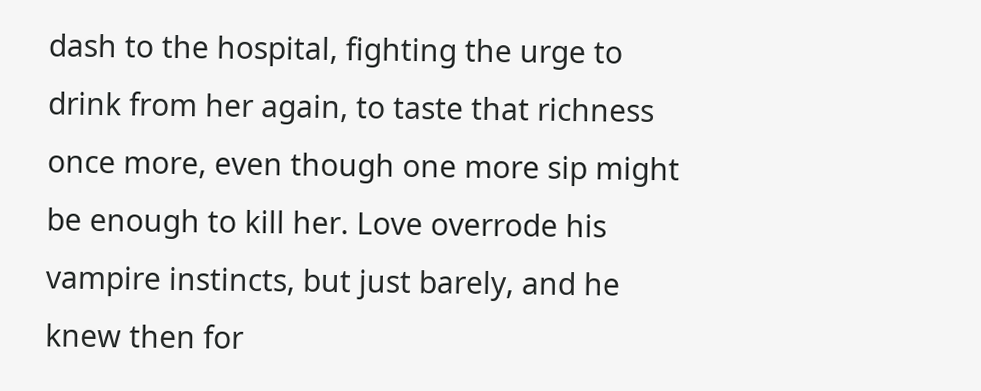dash to the hospital, fighting the urge to drink from her again, to taste that richness once more, even though one more sip might be enough to kill her. Love overrode his vampire instincts, but just barely, and he knew then for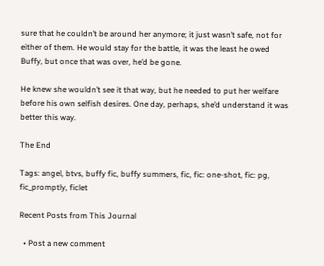sure that he couldn’t be around her anymore; it just wasn’t safe, not for either of them. He would stay for the battle, it was the least he owed Buffy, but once that was over, he’d be gone.

He knew she wouldn’t see it that way, but he needed to put her welfare before his own selfish desires. One day, perhaps, she’d understand it was better this way.

The End

Tags: angel, btvs, buffy fic, buffy summers, fic, fic: one-shot, fic: pg, fic_promptly, ficlet

Recent Posts from This Journal

  • Post a new comment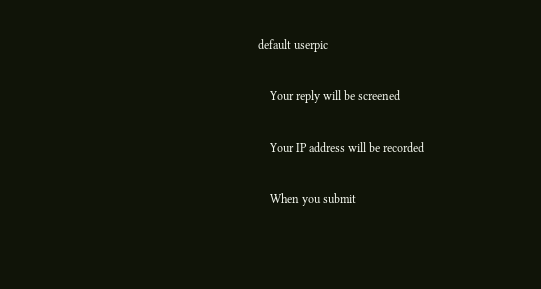default userpic

    Your reply will be screened

    Your IP address will be recorded

    When you submit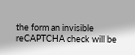the form an invisible reCAPTCHA check will be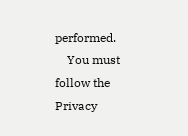performed.
    You must follow the Privacy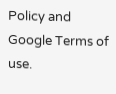Policy and Google Terms of use.